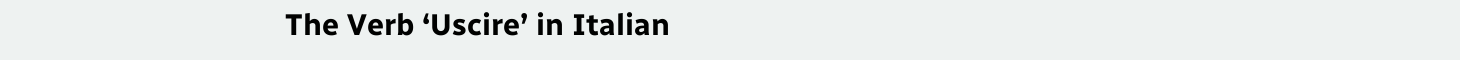The Verb ‘Uscire’ in Italian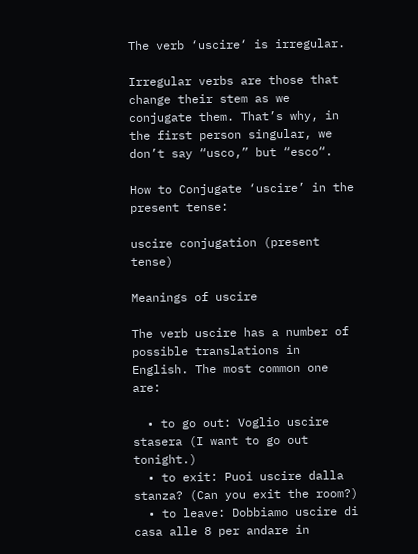The verb ‘uscire‘ is irregular.

Irregular verbs are those that change their stem as we conjugate them. That’s why, in the first person singular, we don’t say “usco,” but “esco“.

How to Conjugate ‘uscire’ in the present tense:

uscire conjugation (present tense)

Meanings of uscire

The verb uscire has a number of possible translations in English. The most common one are:

  • to go out: Voglio uscire stasera (I want to go out tonight.)
  • to exit: Puoi uscire dalla stanza? (Can you exit the room?)
  • to leave: Dobbiamo uscire di casa alle 8 per andare in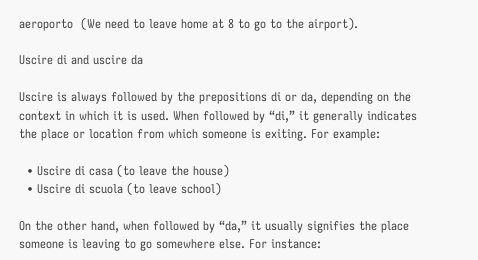aeroporto  (We need to leave home at 8 to go to the airport).

Uscire di and uscire da

Uscire is always followed by the prepositions di or da, depending on the context in which it is used. When followed by “di,” it generally indicates the place or location from which someone is exiting. For example:

  • Uscire di casa (to leave the house)
  • Uscire di scuola (to leave school)

On the other hand, when followed by “da,” it usually signifies the place someone is leaving to go somewhere else. For instance: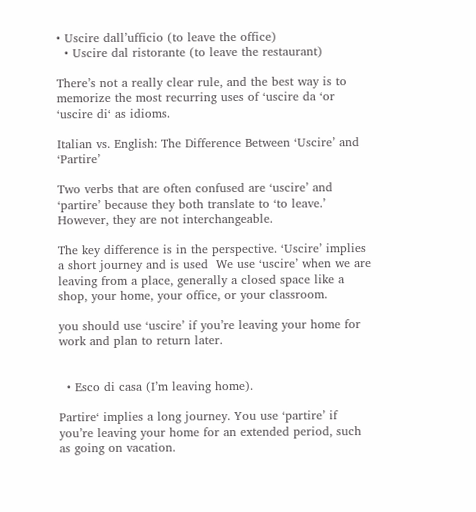• Uscire dall’ufficio (to leave the office)
  • Uscire dal ristorante (to leave the restaurant)

There’s not a really clear rule, and the best way is to memorize the most recurring uses of ‘uscire da ‘or ‘uscire di‘ as idioms.

Italian vs. English: The Difference Between ‘Uscire’ and ‘Partire’

Two verbs that are often confused are ‘uscire’ and ‘partire’ because they both translate to ‘to leave.’ However, they are not interchangeable.

The key difference is in the perspective. ‘Uscire’ implies a short journey and is used  We use ‘uscire’ when we are leaving from a place, generally a closed space like a shop, your home, your office, or your classroom.

you should use ‘uscire’ if you’re leaving your home for work and plan to return later.


  • Esco di casa (I’m leaving home).

Partire‘ implies a long journey. You use ‘partire’ if you’re leaving your home for an extended period, such as going on vacation.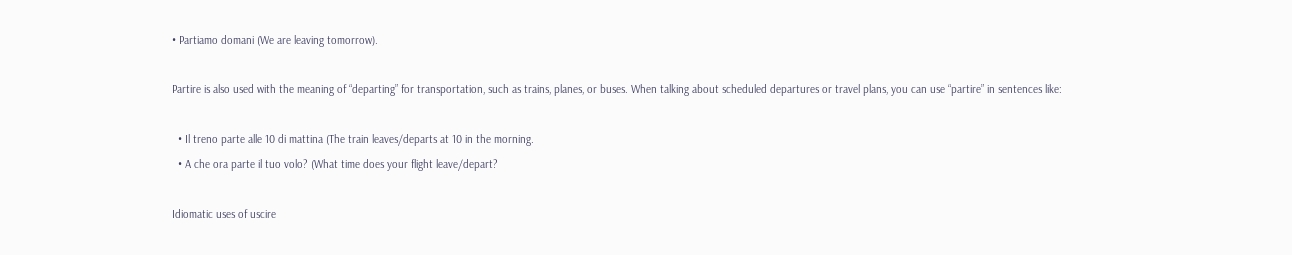• Partiamo domani (We are leaving tomorrow).

Partire is also used with the meaning of “departing” for transportation, such as trains, planes, or buses. When talking about scheduled departures or travel plans, you can use “partire” in sentences like:

  • Il treno parte alle 10 di mattina (The train leaves/departs at 10 in the morning.
  • A che ora parte il tuo volo? (What time does your flight leave/depart?

Idiomatic uses of uscire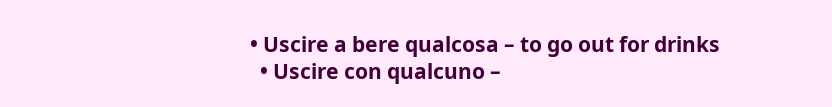• Uscire a bere qualcosa – to go out for drinks
  • Uscire con qualcuno –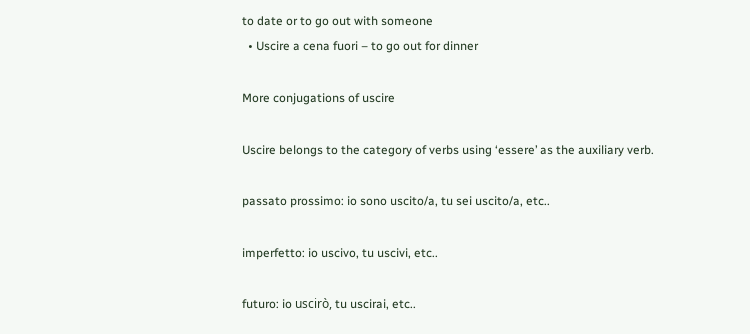to date or to go out with someone
  • Uscire a cena fuori – to go out for dinner

More conjugations of uscire

Uscire belongs to the category of verbs using ‘essere’ as the auxiliary verb.

passato prossimo: io sono uscito/a, tu sei uscito/a, etc..

imperfetto: io uscivo, tu uscivi, etc..

futuro: io uscirò, tu uscirai, etc..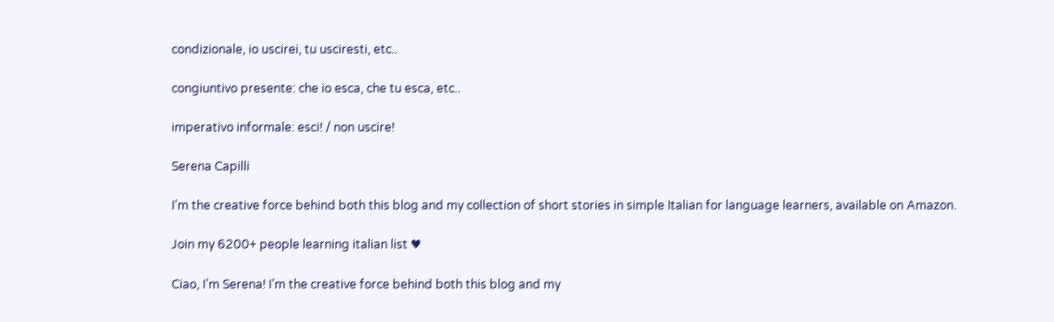condizionale, io uscirei, tu usciresti, etc..

congiuntivo presente: che io esca, che tu esca, etc..

imperativo informale: esci! / non uscire!

Serena Capilli

I’m the creative force behind both this blog and my collection of short stories in simple Italian for language learners, available on Amazon.

Join my 6200+ people learning italian list ♥

Ciao, I’m Serena! I’m the creative force behind both this blog and my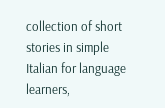collection of short stories in simple Italian for language learners,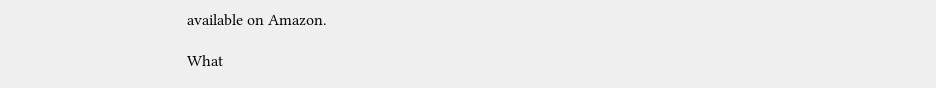available on Amazon.

What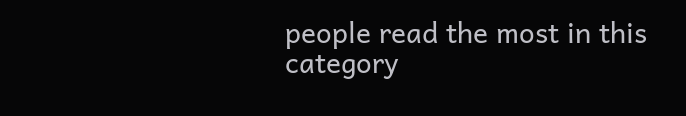people read the most in this category